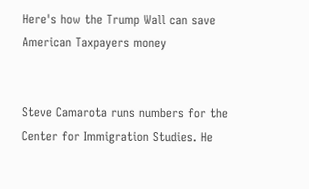Here's how the Trump Wall can save American Taxpayers money


Steve Camarota runs numbers for the Center for Immigration Studies. He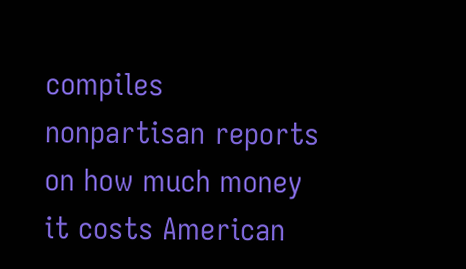compiles nonpartisan reports on how much money it costs American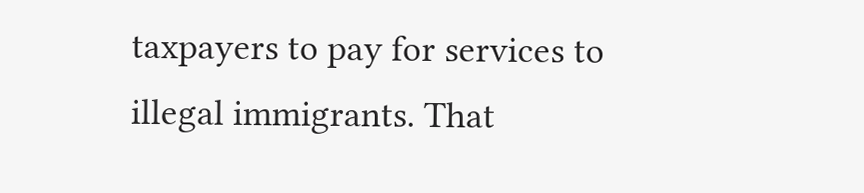taxpayers to pay for services to illegal immigrants. That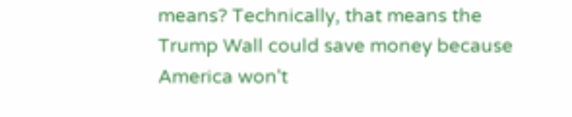means? Technically, that means the Trump Wall could save money because America won't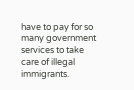have to pay for so many government services to take care of illegal immigrants.